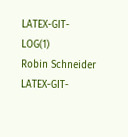LATEX-GIT-LOG(1)                Robin Schneider               LATEX-GIT-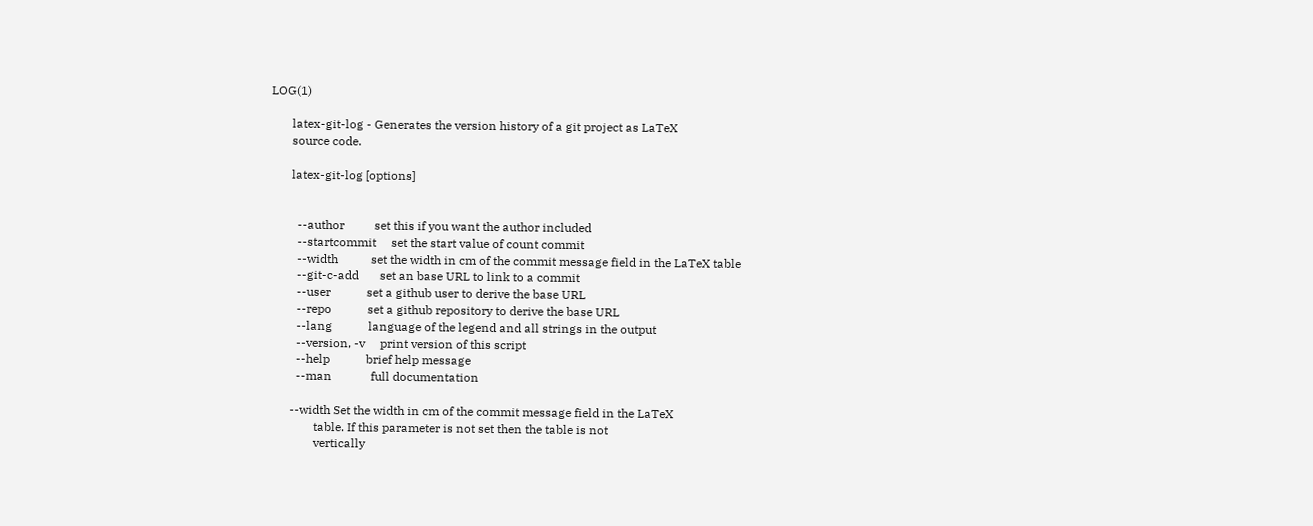LOG(1)

       latex-git-log - Generates the version history of a git project as LaTeX
       source code.

       latex-git-log [options]


         --author          set this if you want the author included
         --startcommit     set the start value of count commit
         --width           set the width in cm of the commit message field in the LaTeX table
         --git-c-add       set an base URL to link to a commit
         --user            set a github user to derive the base URL
         --repo            set a github repository to derive the base URL
         --lang            language of the legend and all strings in the output
         --version, -v     print version of this script
         --help            brief help message
         --man             full documentation

       --width Set the width in cm of the commit message field in the LaTeX
               table. If this parameter is not set then the table is not
               vertically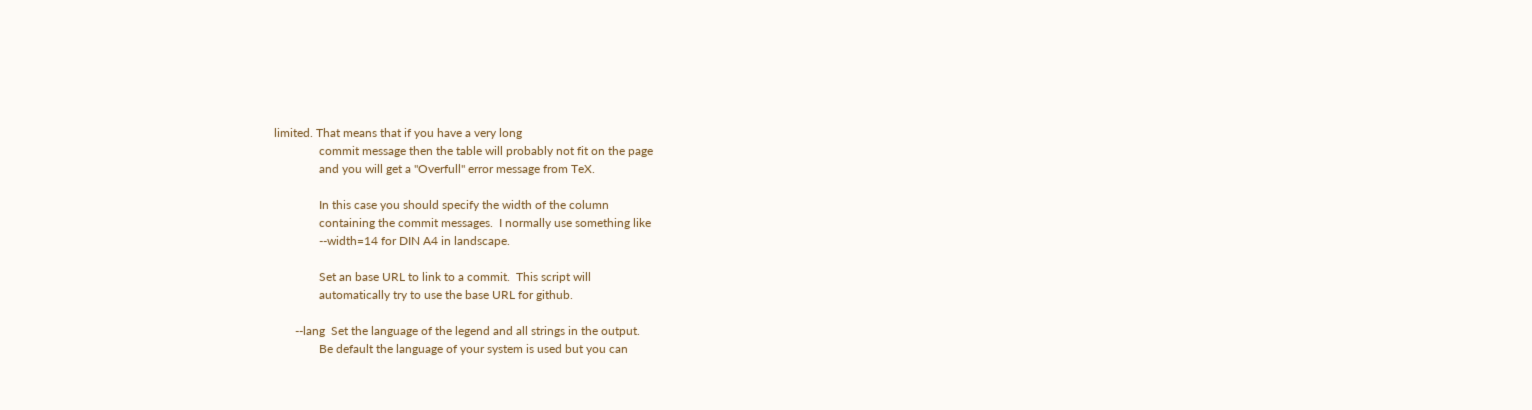limited. That means that if you have a very long
               commit message then the table will probably not fit on the page
               and you will get a "Overfull" error message from TeX.

               In this case you should specify the width of the column
               containing the commit messages.  I normally use something like
               --width=14 for DIN A4 in landscape.

               Set an base URL to link to a commit.  This script will
               automatically try to use the base URL for github.

       --lang  Set the language of the legend and all strings in the output.
               Be default the language of your system is used but you can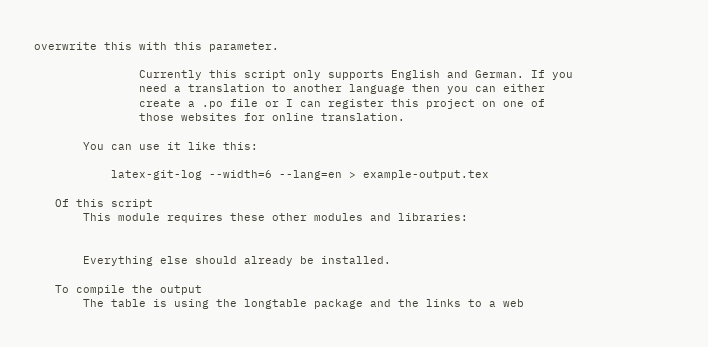overwrite this with this parameter.

               Currently this script only supports English and German. If you
               need a translation to another language then you can either
               create a .po file or I can register this project on one of
               those websites for online translation.

       You can use it like this:

           latex-git-log --width=6 --lang=en > example-output.tex

   Of this script
       This module requires these other modules and libraries:


       Everything else should already be installed.

   To compile the output
       The table is using the longtable package and the links to a web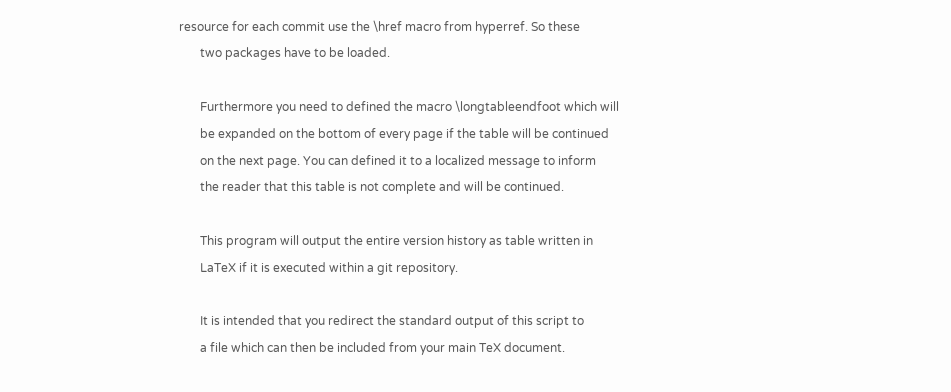resource for each commit use the \href macro from hyperref. So these
       two packages have to be loaded.

       Furthermore you need to defined the macro \longtableendfoot which will
       be expanded on the bottom of every page if the table will be continued
       on the next page. You can defined it to a localized message to inform
       the reader that this table is not complete and will be continued.

       This program will output the entire version history as table written in
       LaTeX if it is executed within a git repository.

       It is intended that you redirect the standard output of this script to
       a file which can then be included from your main TeX document.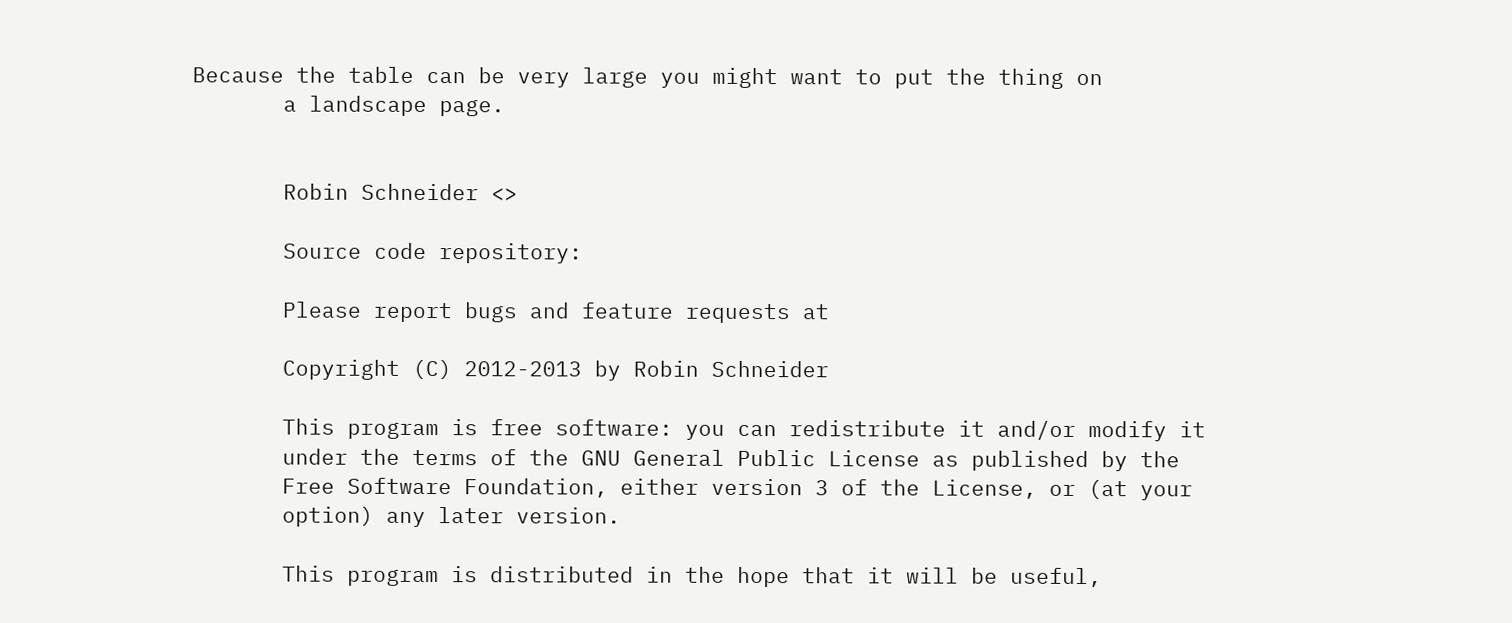Because the table can be very large you might want to put the thing on
       a landscape page.


       Robin Schneider <>

       Source code repository:

       Please report bugs and feature requests at

       Copyright (C) 2012-2013 by Robin Schneider

       This program is free software: you can redistribute it and/or modify it
       under the terms of the GNU General Public License as published by the
       Free Software Foundation, either version 3 of the License, or (at your
       option) any later version.

       This program is distributed in the hope that it will be useful,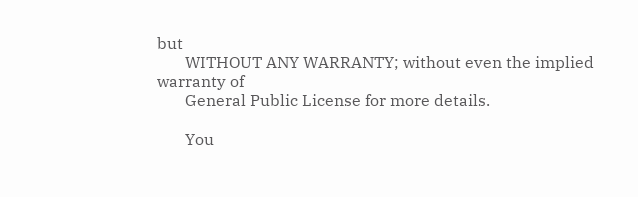but
       WITHOUT ANY WARRANTY; without even the implied warranty of
       General Public License for more details.

       You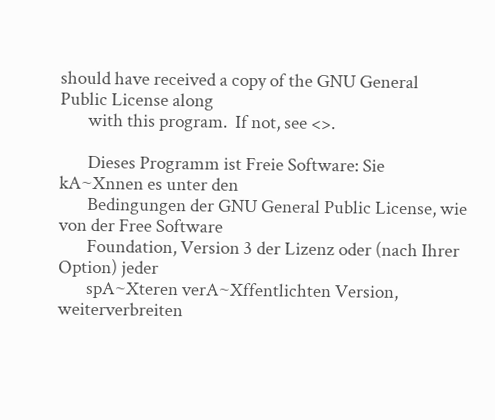should have received a copy of the GNU General Public License along
       with this program.  If not, see <>.

       Dieses Programm ist Freie Software: Sie kA~Xnnen es unter den
       Bedingungen der GNU General Public License, wie von der Free Software
       Foundation, Version 3 der Lizenz oder (nach Ihrer Option) jeder
       spA~Xteren verA~Xffentlichten Version, weiterverbreiten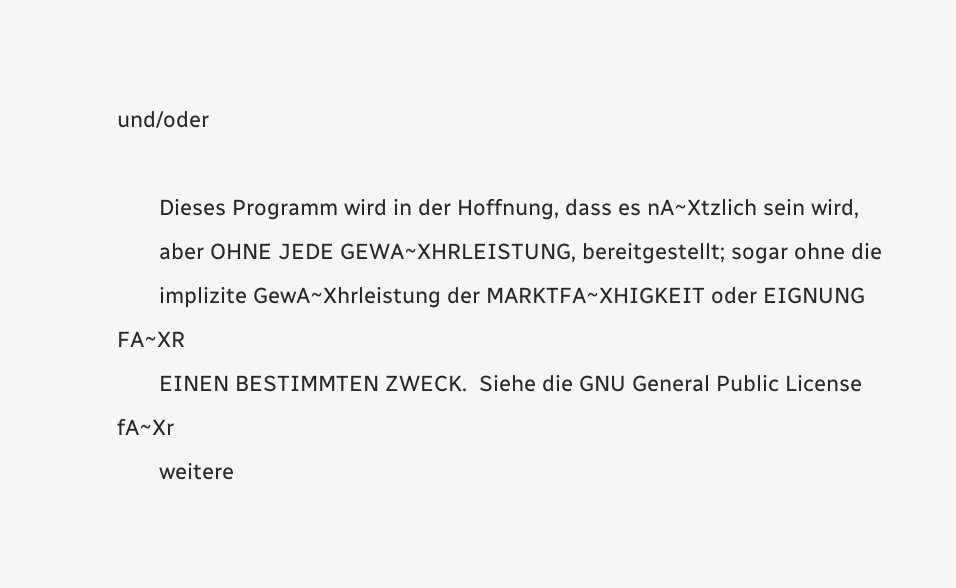und/oder

       Dieses Programm wird in der Hoffnung, dass es nA~Xtzlich sein wird,
       aber OHNE JEDE GEWA~XHRLEISTUNG, bereitgestellt; sogar ohne die
       implizite GewA~Xhrleistung der MARKTFA~XHIGKEIT oder EIGNUNG FA~XR
       EINEN BESTIMMTEN ZWECK.  Siehe die GNU General Public License fA~Xr
       weitere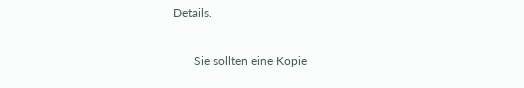Details.

       Sie sollten eine Kopie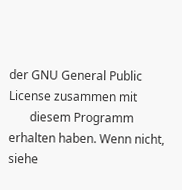der GNU General Public License zusammen mit
       diesem Programm erhalten haben. Wenn nicht, siehe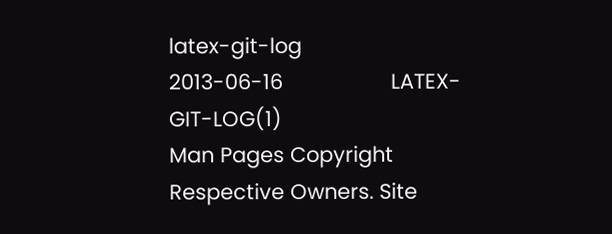latex-git-log                     2013-06-16                  LATEX-GIT-LOG(1)
Man Pages Copyright Respective Owners. Site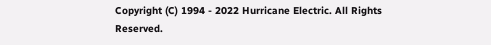Copyright (C) 1994 - 2022 Hurricane Electric. All Rights Reserved.